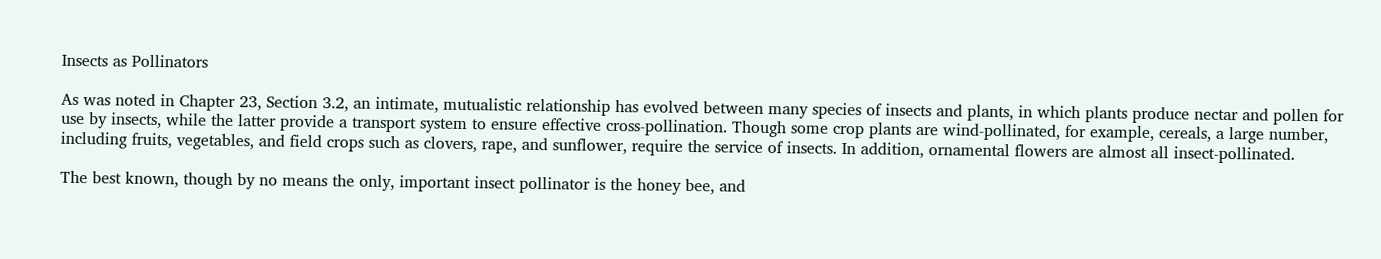Insects as Pollinators

As was noted in Chapter 23, Section 3.2, an intimate, mutualistic relationship has evolved between many species of insects and plants, in which plants produce nectar and pollen for use by insects, while the latter provide a transport system to ensure effective cross-pollination. Though some crop plants are wind-pollinated, for example, cereals, a large number, including fruits, vegetables, and field crops such as clovers, rape, and sunflower, require the service of insects. In addition, ornamental flowers are almost all insect-pollinated.

The best known, though by no means the only, important insect pollinator is the honey bee, and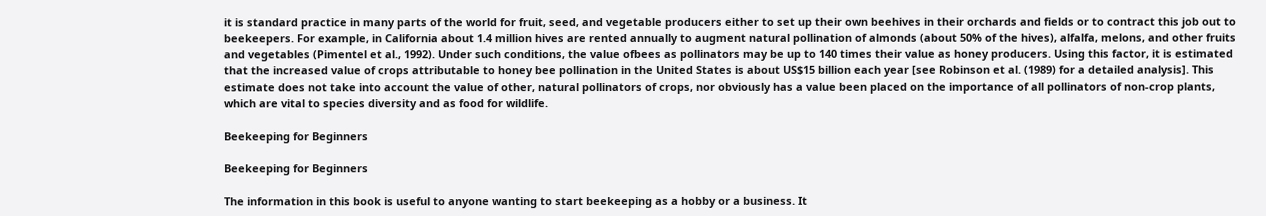it is standard practice in many parts of the world for fruit, seed, and vegetable producers either to set up their own beehives in their orchards and fields or to contract this job out to beekeepers. For example, in California about 1.4 million hives are rented annually to augment natural pollination of almonds (about 50% of the hives), alfalfa, melons, and other fruits and vegetables (Pimentel et al., 1992). Under such conditions, the value ofbees as pollinators may be up to 140 times their value as honey producers. Using this factor, it is estimated that the increased value of crops attributable to honey bee pollination in the United States is about US$15 billion each year [see Robinson et al. (1989) for a detailed analysis]. This estimate does not take into account the value of other, natural pollinators of crops, nor obviously has a value been placed on the importance of all pollinators of non-crop plants, which are vital to species diversity and as food for wildlife.

Beekeeping for Beginners

Beekeeping for Beginners

The information in this book is useful to anyone wanting to start beekeeping as a hobby or a business. It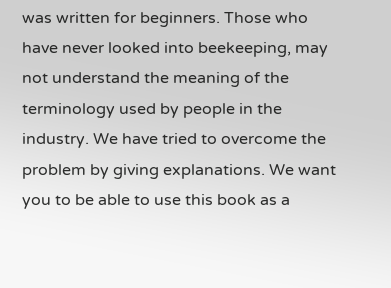was written for beginners. Those who have never looked into beekeeping, may not understand the meaning of the terminology used by people in the industry. We have tried to overcome the problem by giving explanations. We want you to be able to use this book as a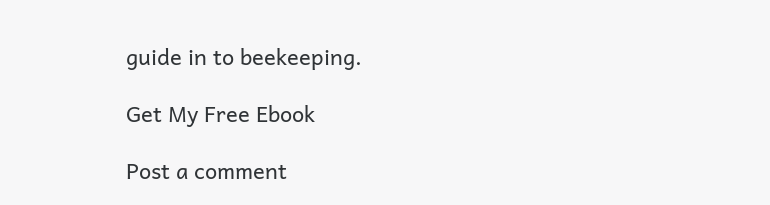guide in to beekeeping.

Get My Free Ebook

Post a comment